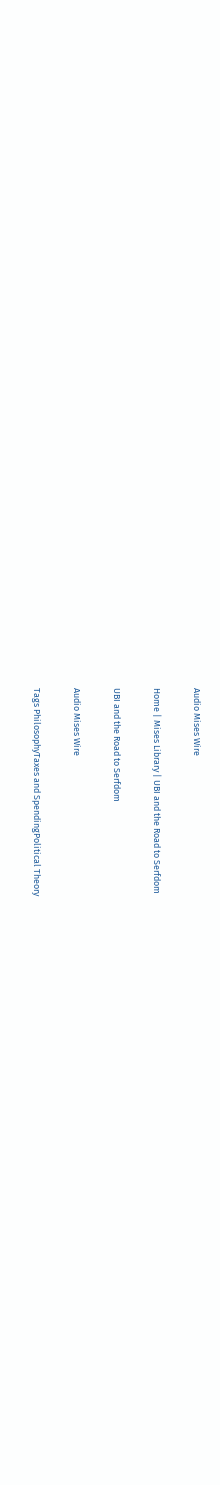Audio Mises Wire

Home | Mises Library | UBI and the Road to Serfdom

UBI and the Road to Serfdom

Audio Mises Wire

Tags PhilosophyTaxes and SpendingPolitical Theory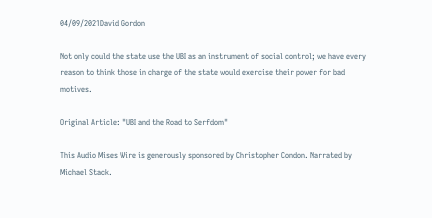04/09/2021David Gordon

Not only could the state use the UBI as an instrument of social control; we have every reason to think those in charge of the state would exercise their power for bad motives.

Original Article: "UBI and the Road to Serfdom"

This Audio Mises Wire is generously sponsored by Christopher Condon. Narrated by Michael Stack.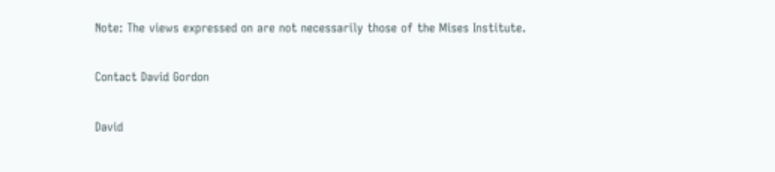Note: The views expressed on are not necessarily those of the Mises Institute.

Contact David Gordon

David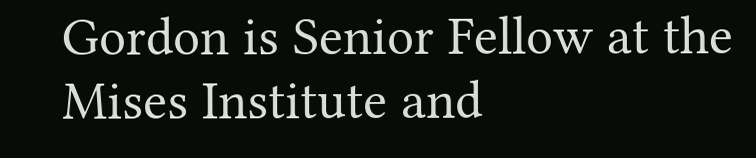Gordon is Senior Fellow at the Mises Institute and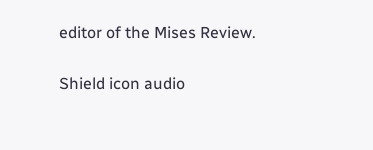editor of the Mises Review.

Shield icon audio